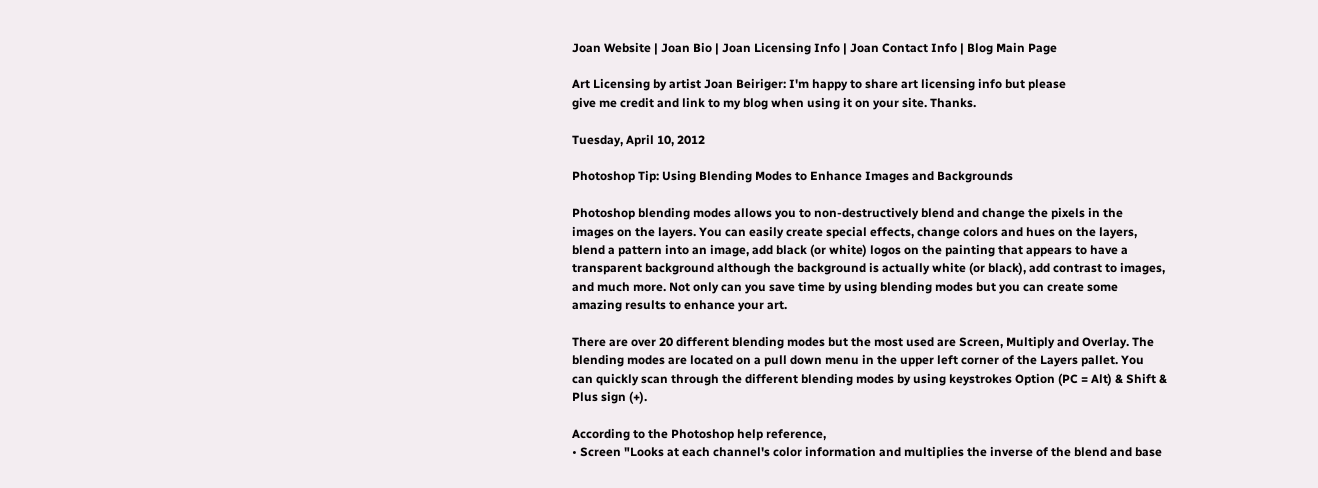Joan Website | Joan Bio | Joan Licensing Info | Joan Contact Info | Blog Main Page

Art Licensing by artist Joan Beiriger: I'm happy to share art licensing info but please
give me credit and link to my blog when using it on your site. Thanks.

Tuesday, April 10, 2012

Photoshop Tip: Using Blending Modes to Enhance Images and Backgrounds

Photoshop blending modes allows you to non-destructively blend and change the pixels in the images on the layers. You can easily create special effects, change colors and hues on the layers, blend a pattern into an image, add black (or white) logos on the painting that appears to have a transparent background although the background is actually white (or black), add contrast to images, and much more. Not only can you save time by using blending modes but you can create some amazing results to enhance your art.

There are over 20 different blending modes but the most used are Screen, Multiply and Overlay. The blending modes are located on a pull down menu in the upper left corner of the Layers pallet. You can quickly scan through the different blending modes by using keystrokes Option (PC = Alt) & Shift & Plus sign (+).

According to the Photoshop help reference,
• Screen "Looks at each channel's color information and multiplies the inverse of the blend and base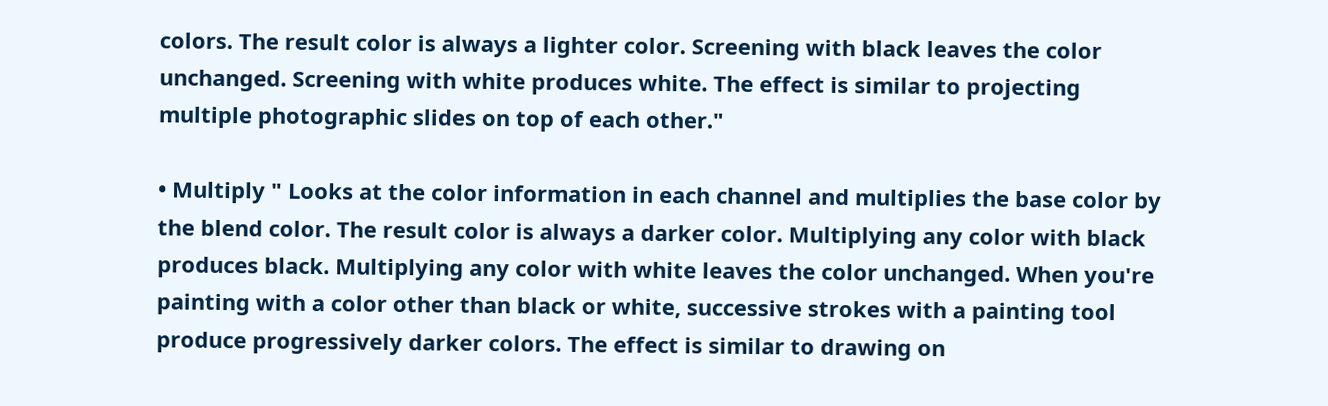colors. The result color is always a lighter color. Screening with black leaves the color unchanged. Screening with white produces white. The effect is similar to projecting multiple photographic slides on top of each other."

• Multiply " Looks at the color information in each channel and multiplies the base color by the blend color. The result color is always a darker color. Multiplying any color with black produces black. Multiplying any color with white leaves the color unchanged. When you're painting with a color other than black or white, successive strokes with a painting tool produce progressively darker colors. The effect is similar to drawing on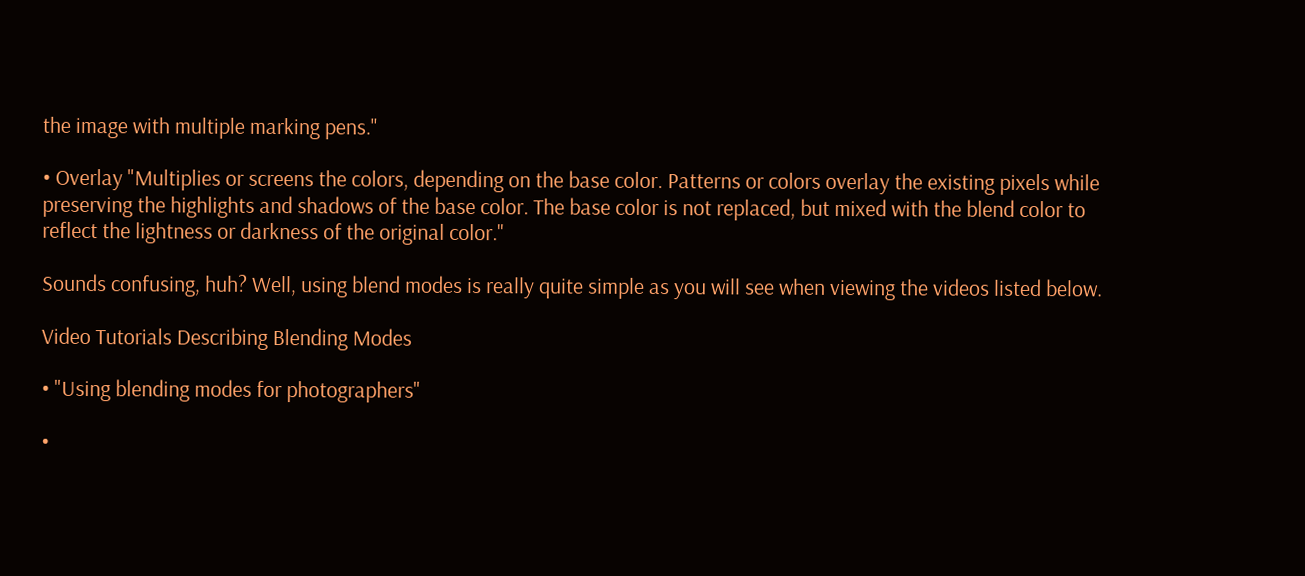the image with multiple marking pens."

• Overlay "Multiplies or screens the colors, depending on the base color. Patterns or colors overlay the existing pixels while preserving the highlights and shadows of the base color. The base color is not replaced, but mixed with the blend color to reflect the lightness or darkness of the original color."

Sounds confusing, huh? Well, using blend modes is really quite simple as you will see when viewing the videos listed below.

Video Tutorials Describing Blending Modes

• "Using blending modes for photographers"

•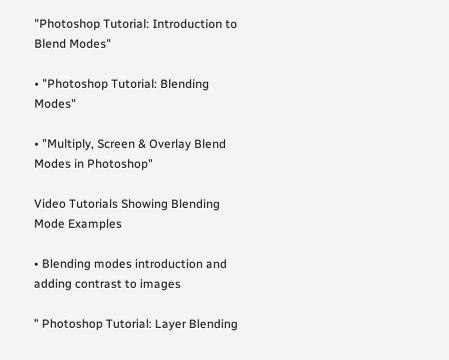"Photoshop Tutorial: Introduction to Blend Modes"

• "Photoshop Tutorial: Blending Modes"

• "Multiply, Screen & Overlay Blend Modes in Photoshop"

Video Tutorials Showing Blending Mode Examples

• Blending modes introduction and adding contrast to images

" Photoshop Tutorial: Layer Blending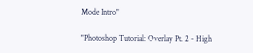Mode Intro"

"Photoshop Tutorial: Overlay Pt. 2 - High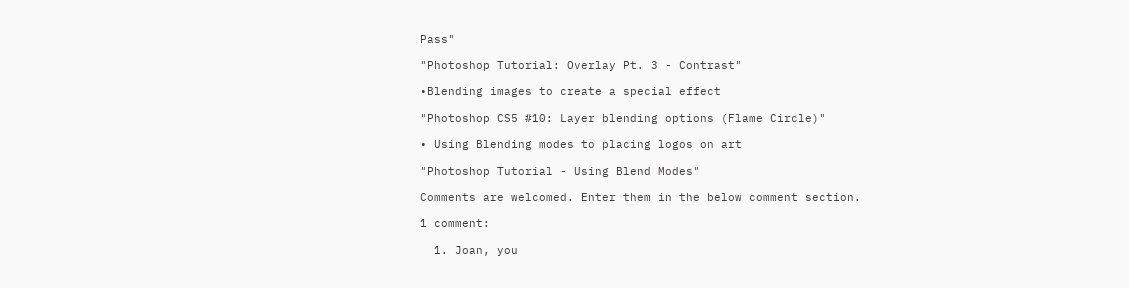Pass"

"Photoshop Tutorial: Overlay Pt. 3 - Contrast"

•Blending images to create a special effect

"Photoshop CS5 #10: Layer blending options (Flame Circle)"

• Using Blending modes to placing logos on art

"Photoshop Tutorial - Using Blend Modes"

Comments are welcomed. Enter them in the below comment section.

1 comment:

  1. Joan, you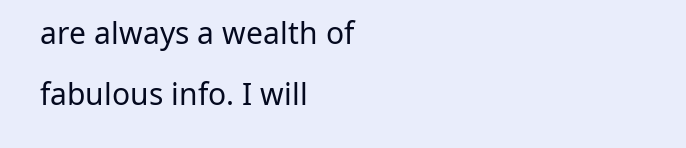are always a wealth of fabulous info. I will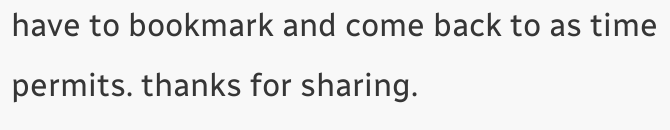have to bookmark and come back to as time permits. thanks for sharing.